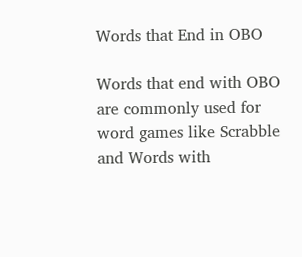Words that End in OBO

Words that end with OBO are commonly used for word games like Scrabble and Words with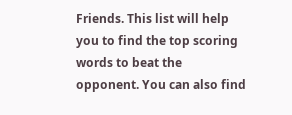Friends. This list will help you to find the top scoring words to beat the opponent. You can also find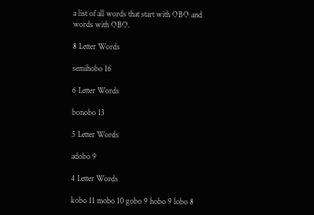a list of all words that start with OBO and words with OBO.

8 Letter Words

semihobo 16

6 Letter Words

bonobo 13

5 Letter Words

adobo 9

4 Letter Words

kobo 11 mobo 10 gobo 9 hobo 9 lobo 8